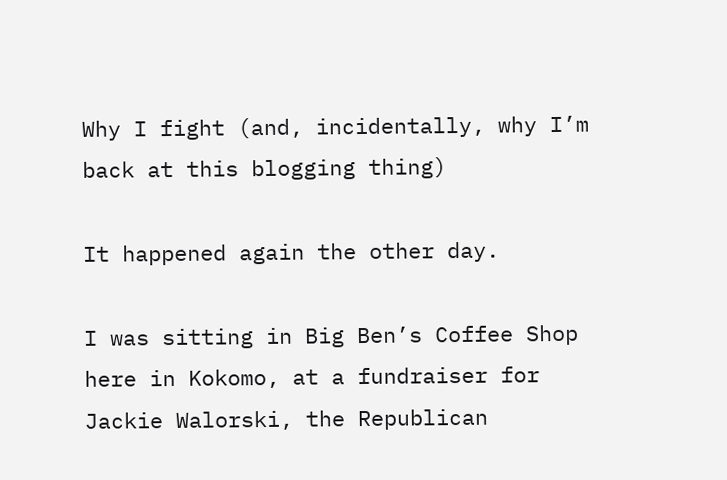Why I fight (and, incidentally, why I’m back at this blogging thing)

It happened again the other day.

I was sitting in Big Ben’s Coffee Shop here in Kokomo, at a fundraiser for Jackie Walorski, the Republican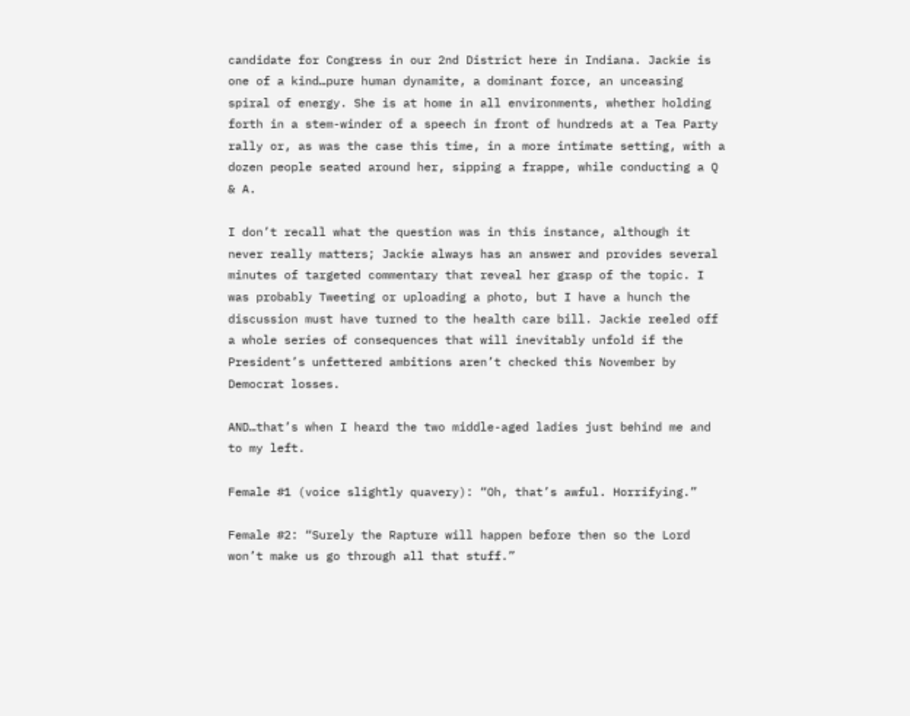candidate for Congress in our 2nd District here in Indiana. Jackie is one of a kind…pure human dynamite, a dominant force, an unceasing spiral of energy. She is at home in all environments, whether holding forth in a stem-winder of a speech in front of hundreds at a Tea Party rally or, as was the case this time, in a more intimate setting, with a dozen people seated around her, sipping a frappe, while conducting a Q & A.

I don’t recall what the question was in this instance, although it never really matters; Jackie always has an answer and provides several minutes of targeted commentary that reveal her grasp of the topic. I was probably Tweeting or uploading a photo, but I have a hunch the discussion must have turned to the health care bill. Jackie reeled off a whole series of consequences that will inevitably unfold if the President’s unfettered ambitions aren’t checked this November by Democrat losses.

AND…that’s when I heard the two middle-aged ladies just behind me and to my left.

Female #1 (voice slightly quavery): “Oh, that’s awful. Horrifying.”

Female #2: “Surely the Rapture will happen before then so the Lord won’t make us go through all that stuff.”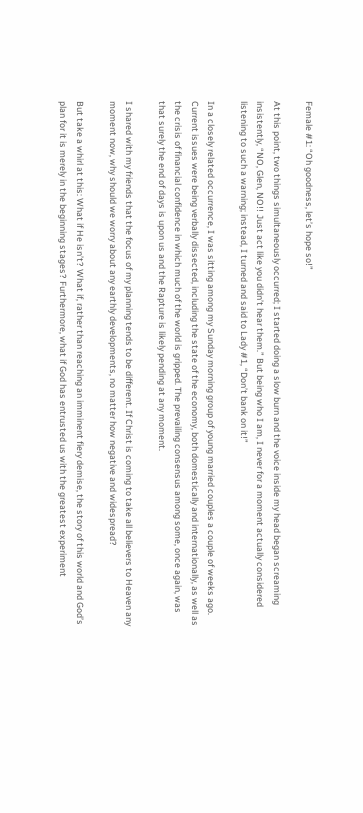Female #1: “Oh goodness, let’s hope so!”

At this point, two things simultaneously occurred; I started doing a slow burn and the voice inside my head began screaming insistently, “NO, Glen, NO!! Just act like you didn’t hear them.” But being who I am, I never for a moment actually considered listening to such a warning; instead, I turned and said to Lady #1, “Don’t bank on it!”

In a closely related occurrence, I was sitting among my Sunday morning group of young married couples a couple of weeks ago. Current issues were being verbally dissected, including the state of the economy, both domestically and internationally, as well as the crisis of financial confidence in which much of the world is gripped. The prevailing consensus among some, once again, was that surely the end of days is upon us and the Rapture is likely pending at any moment.

I shared with my friends that the focus of my planning tends to be different. If Christ is coming to take all believers to Heaven any moment now, why should we worry about any earthly developments, no matter how negative and widespread?

But take a whirl at this: What if He isn’t? What if, rather than reaching an imminent fiery demise, the story of this world and God’s plan for it is merely in the beginning stages? Furthermore, what if God has entrusted us with the greatest experiment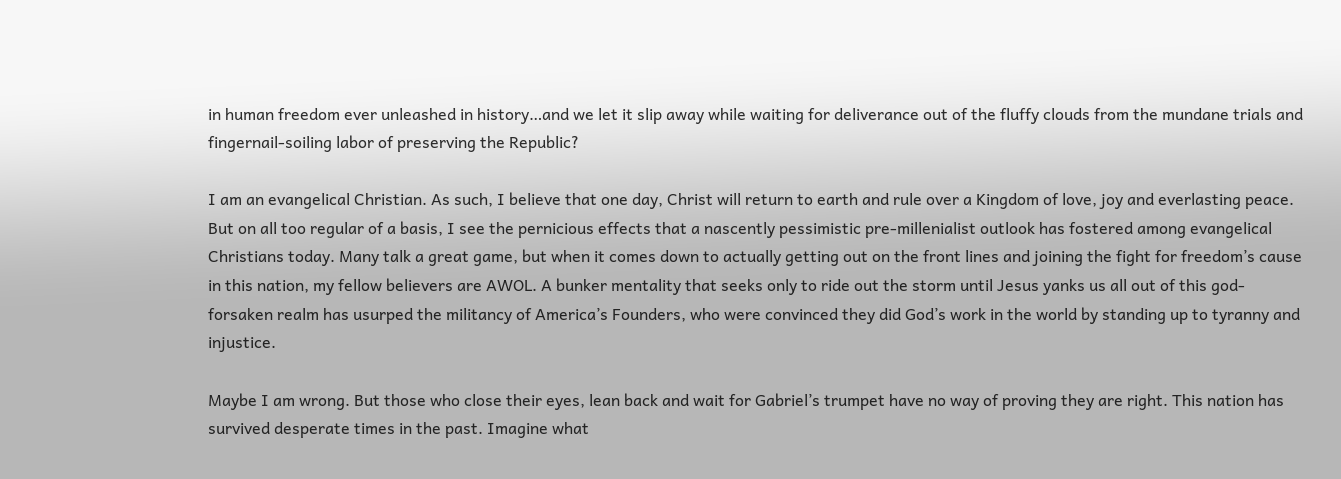in human freedom ever unleashed in history…and we let it slip away while waiting for deliverance out of the fluffy clouds from the mundane trials and fingernail-soiling labor of preserving the Republic?

I am an evangelical Christian. As such, I believe that one day, Christ will return to earth and rule over a Kingdom of love, joy and everlasting peace. But on all too regular of a basis, I see the pernicious effects that a nascently pessimistic pre-millenialist outlook has fostered among evangelical Christians today. Many talk a great game, but when it comes down to actually getting out on the front lines and joining the fight for freedom’s cause in this nation, my fellow believers are AWOL. A bunker mentality that seeks only to ride out the storm until Jesus yanks us all out of this god-forsaken realm has usurped the militancy of America’s Founders, who were convinced they did God’s work in the world by standing up to tyranny and injustice.

Maybe I am wrong. But those who close their eyes, lean back and wait for Gabriel’s trumpet have no way of proving they are right. This nation has survived desperate times in the past. Imagine what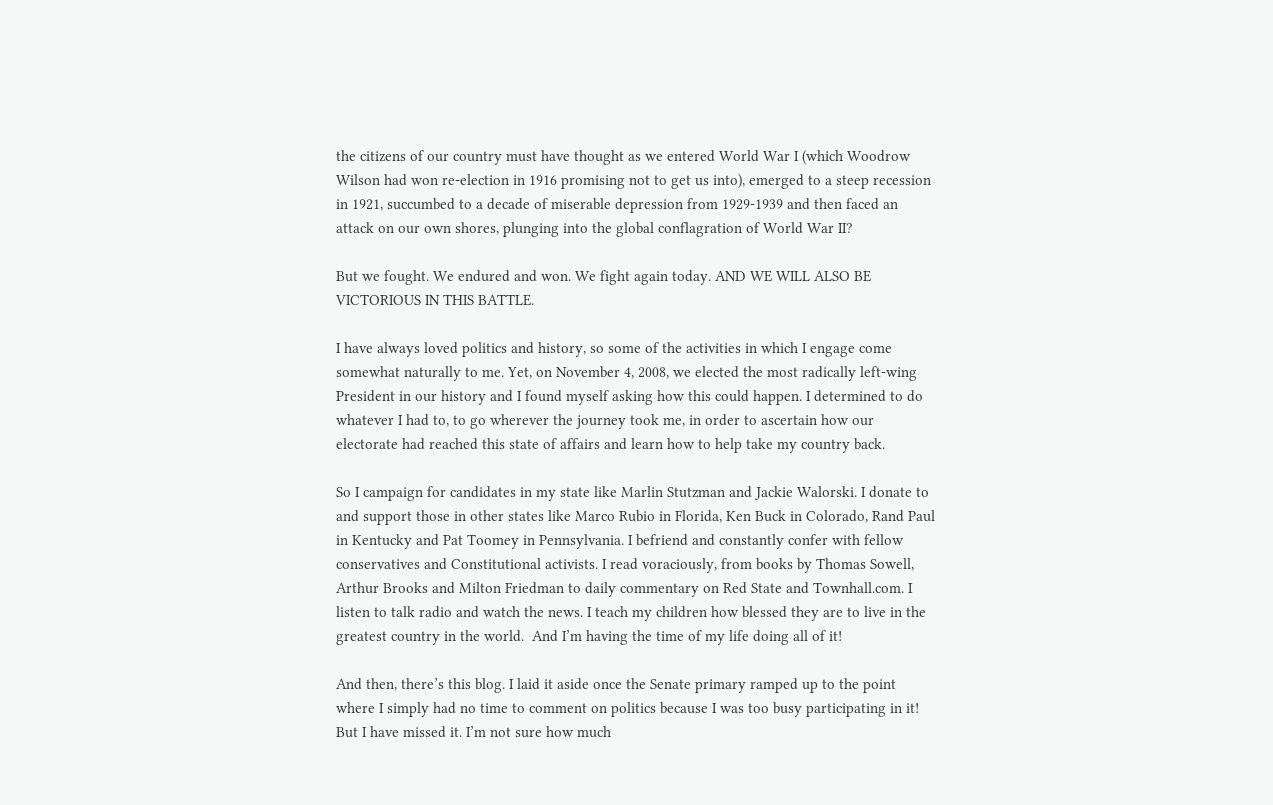the citizens of our country must have thought as we entered World War I (which Woodrow Wilson had won re-election in 1916 promising not to get us into), emerged to a steep recession in 1921, succumbed to a decade of miserable depression from 1929-1939 and then faced an attack on our own shores, plunging into the global conflagration of World War II?

But we fought. We endured and won. We fight again today. AND WE WILL ALSO BE VICTORIOUS IN THIS BATTLE.

I have always loved politics and history, so some of the activities in which I engage come somewhat naturally to me. Yet, on November 4, 2008, we elected the most radically left-wing President in our history and I found myself asking how this could happen. I determined to do whatever I had to, to go wherever the journey took me, in order to ascertain how our electorate had reached this state of affairs and learn how to help take my country back.

So I campaign for candidates in my state like Marlin Stutzman and Jackie Walorski. I donate to and support those in other states like Marco Rubio in Florida, Ken Buck in Colorado, Rand Paul in Kentucky and Pat Toomey in Pennsylvania. I befriend and constantly confer with fellow conservatives and Constitutional activists. I read voraciously, from books by Thomas Sowell, Arthur Brooks and Milton Friedman to daily commentary on Red State and Townhall.com. I listen to talk radio and watch the news. I teach my children how blessed they are to live in the greatest country in the world.  And I’m having the time of my life doing all of it!

And then, there’s this blog. I laid it aside once the Senate primary ramped up to the point where I simply had no time to comment on politics because I was too busy participating in it! But I have missed it. I’m not sure how much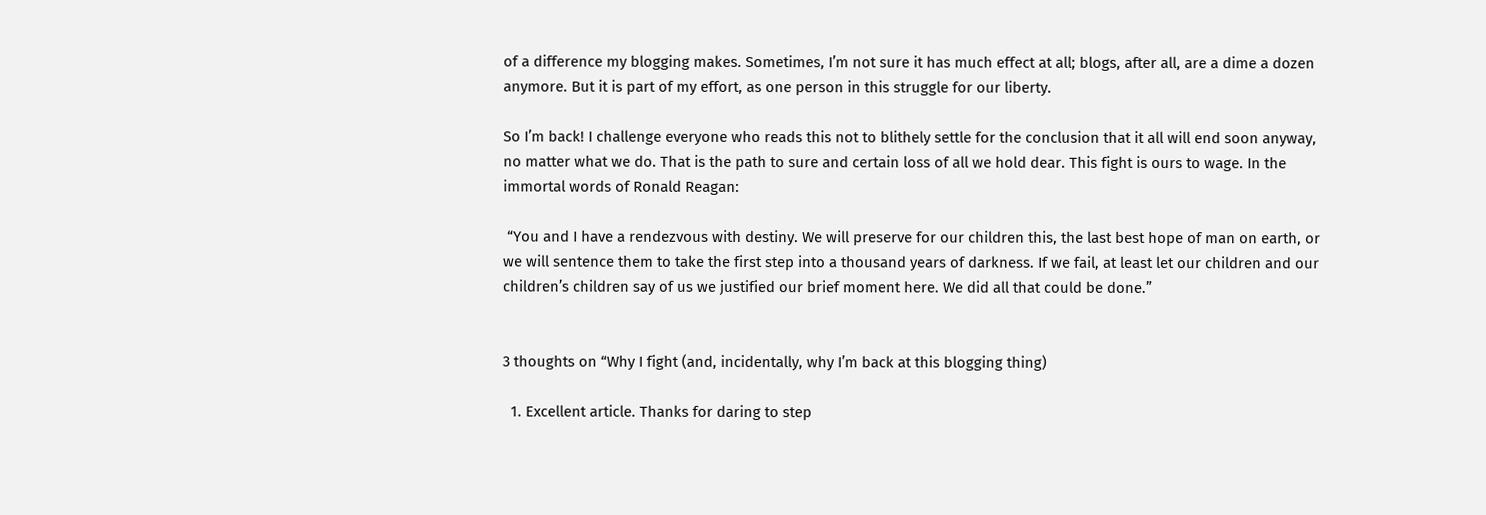of a difference my blogging makes. Sometimes, I’m not sure it has much effect at all; blogs, after all, are a dime a dozen anymore. But it is part of my effort, as one person in this struggle for our liberty.

So I’m back! I challenge everyone who reads this not to blithely settle for the conclusion that it all will end soon anyway, no matter what we do. That is the path to sure and certain loss of all we hold dear. This fight is ours to wage. In the immortal words of Ronald Reagan:

 “You and I have a rendezvous with destiny. We will preserve for our children this, the last best hope of man on earth, or we will sentence them to take the first step into a thousand years of darkness. If we fail, at least let our children and our children’s children say of us we justified our brief moment here. We did all that could be done.”


3 thoughts on “Why I fight (and, incidentally, why I’m back at this blogging thing)

  1. Excellent article. Thanks for daring to step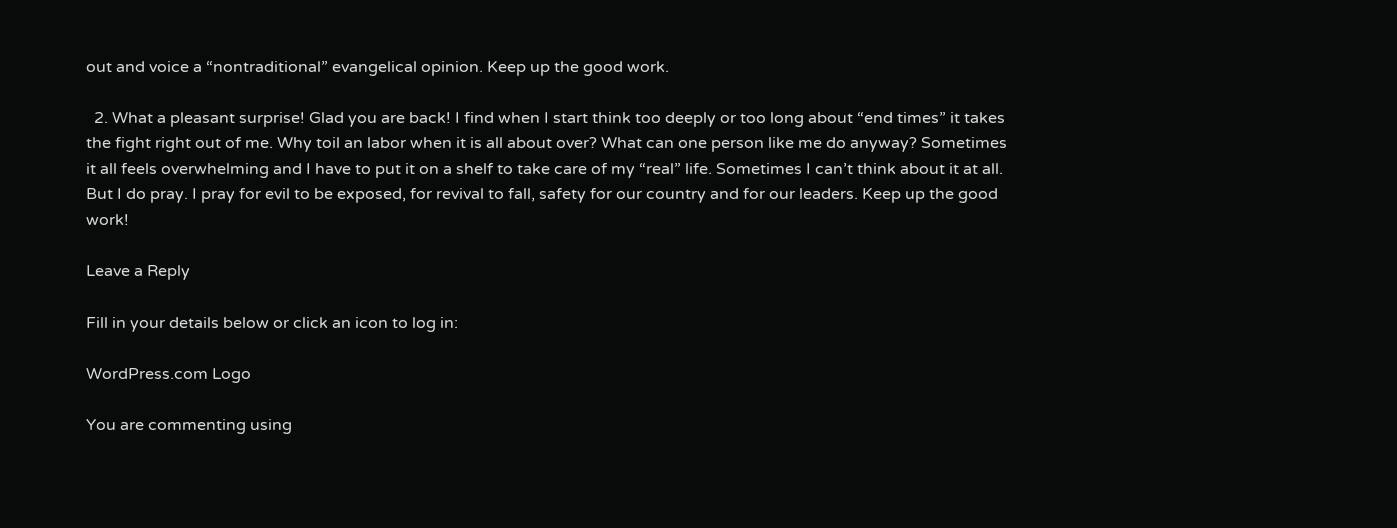out and voice a “nontraditional” evangelical opinion. Keep up the good work.

  2. What a pleasant surprise! Glad you are back! I find when I start think too deeply or too long about “end times” it takes the fight right out of me. Why toil an labor when it is all about over? What can one person like me do anyway? Sometimes it all feels overwhelming and I have to put it on a shelf to take care of my “real” life. Sometimes I can’t think about it at all. But I do pray. I pray for evil to be exposed, for revival to fall, safety for our country and for our leaders. Keep up the good work!

Leave a Reply

Fill in your details below or click an icon to log in:

WordPress.com Logo

You are commenting using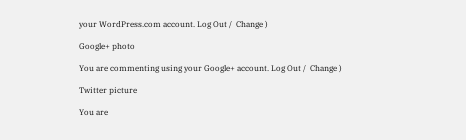your WordPress.com account. Log Out /  Change )

Google+ photo

You are commenting using your Google+ account. Log Out /  Change )

Twitter picture

You are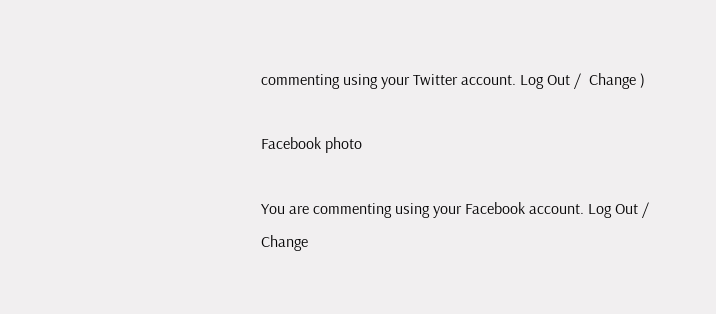commenting using your Twitter account. Log Out /  Change )

Facebook photo

You are commenting using your Facebook account. Log Out /  Change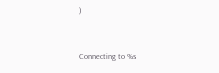)


Connecting to %s